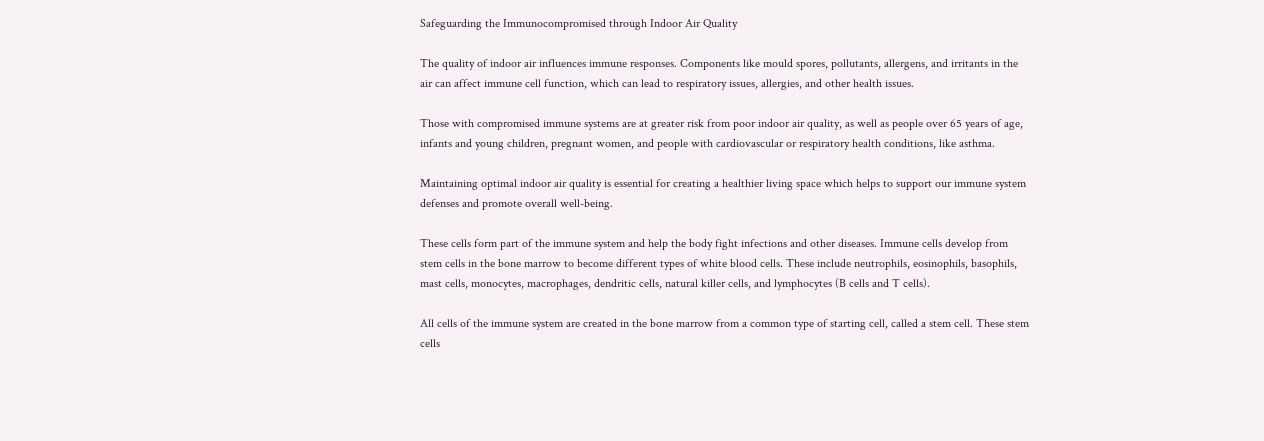Safeguarding the Immunocompromised through Indoor Air Quality

The quality of indoor air influences immune responses. Components like mould spores, pollutants, allergens, and irritants in the air can affect immune cell function, which can lead to respiratory issues, allergies, and other health issues.

Those with compromised immune systems are at greater risk from poor indoor air quality, as well as people over 65 years of age, infants and young children, pregnant women, and people with cardiovascular or respiratory health conditions, like asthma.

Maintaining optimal indoor air quality is essential for creating a healthier living space which helps to support our immune system defenses and promote overall well-being.

These cells form part of the immune system and help the body fight infections and other diseases. Immune cells develop from stem cells in the bone marrow to become different types of white blood cells. These include neutrophils, eosinophils, basophils, mast cells, monocytes, macrophages, dendritic cells, natural killer cells, and lymphocytes (B cells and T cells).

All cells of the immune system are created in the bone marrow from a common type of starting cell, called a stem cell. These stem cells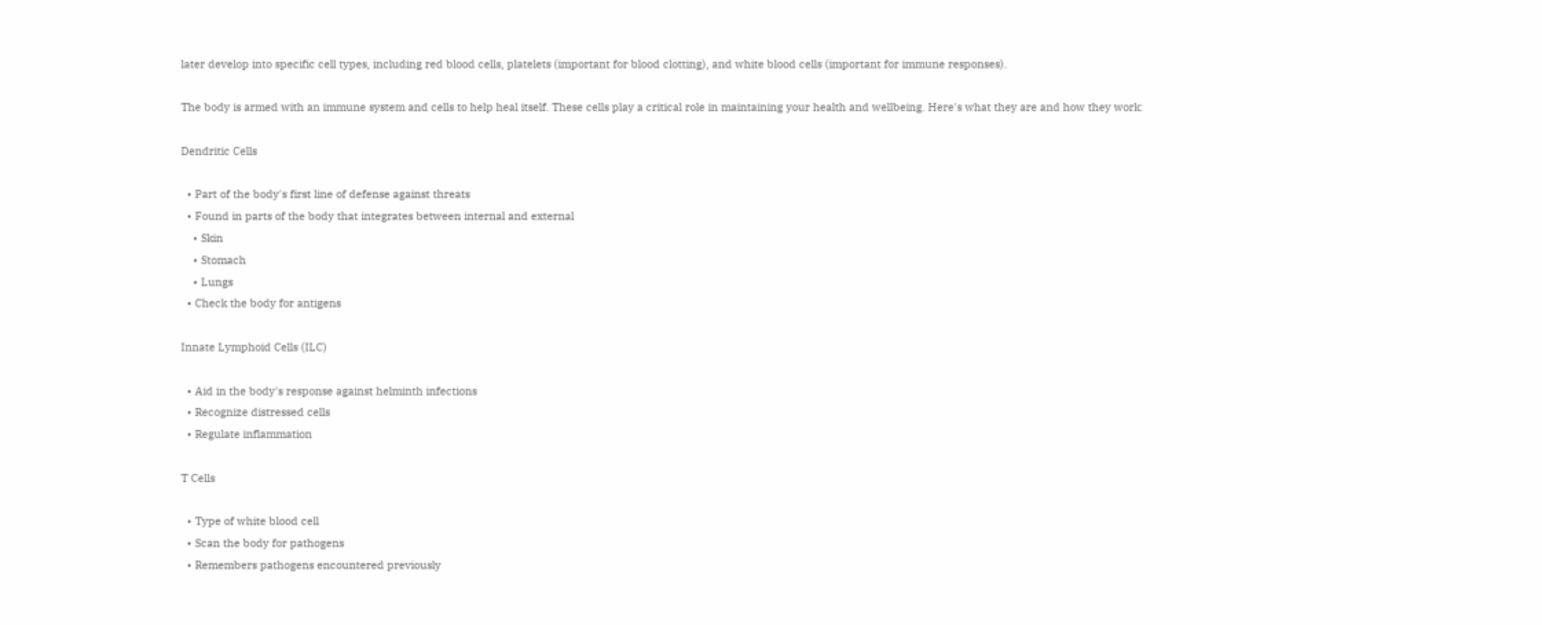later develop into specific cell types, including red blood cells, platelets (important for blood clotting), and white blood cells (important for immune responses).

The body is armed with an immune system and cells to help heal itself. These cells play a critical role in maintaining your health and wellbeing. Here's what they are and how they work:

Dendritic Cells

  • Part of the body's first line of defense against threats
  • Found in parts of the body that integrates between internal and external
    • Skin
    • Stomach
    • Lungs
  • Check the body for antigens

Innate Lymphoid Cells (ILC)

  • Aid in the body's response against helminth infections
  • Recognize distressed cells
  • Regulate inflammation

T Cells

  • Type of white blood cell
  • Scan the body for pathogens
  • Remembers pathogens encountered previously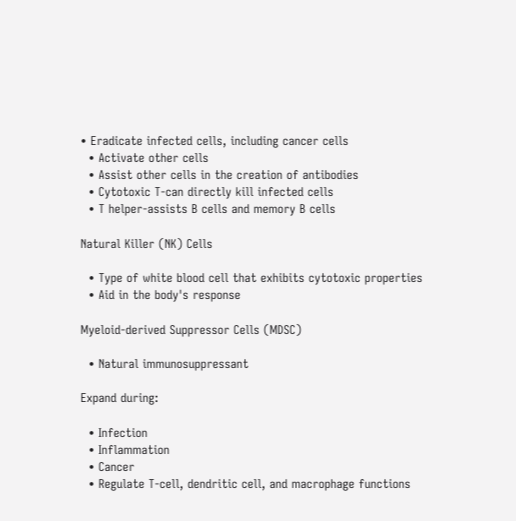• Eradicate infected cells, including cancer cells
  • Activate other cells
  • Assist other cells in the creation of antibodies
  • Cytotoxic T-can directly kill infected cells
  • T helper-assists B cells and memory B cells

Natural Killer (NK) Cells

  • Type of white blood cell that exhibits cytotoxic properties
  • Aid in the body's response

Myeloid-derived Suppressor Cells (MDSC)

  • Natural immunosuppressant

Expand during:

  • Infection
  • Inflammation
  • Cancer
  • Regulate T-cell, dendritic cell, and macrophage functions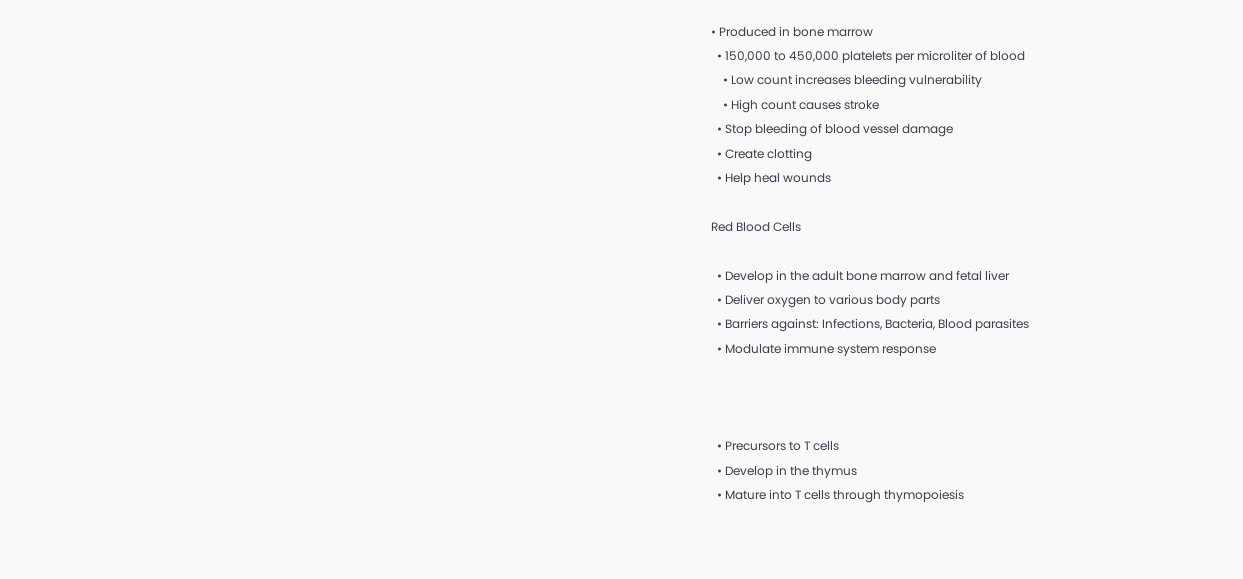• Produced in bone marrow
  • 150,000 to 450,000 platelets per microliter of blood
    • Low count increases bleeding vulnerability
    • High count causes stroke
  • Stop bleeding of blood vessel damage
  • Create clotting
  • Help heal wounds

Red Blood Cells

  • Develop in the adult bone marrow and fetal liver
  • Deliver oxygen to various body parts
  • Barriers against: Infections, Bacteria, Blood parasites
  • Modulate immune system response



  • Precursors to T cells
  • Develop in the thymus
  • Mature into T cells through thymopoiesis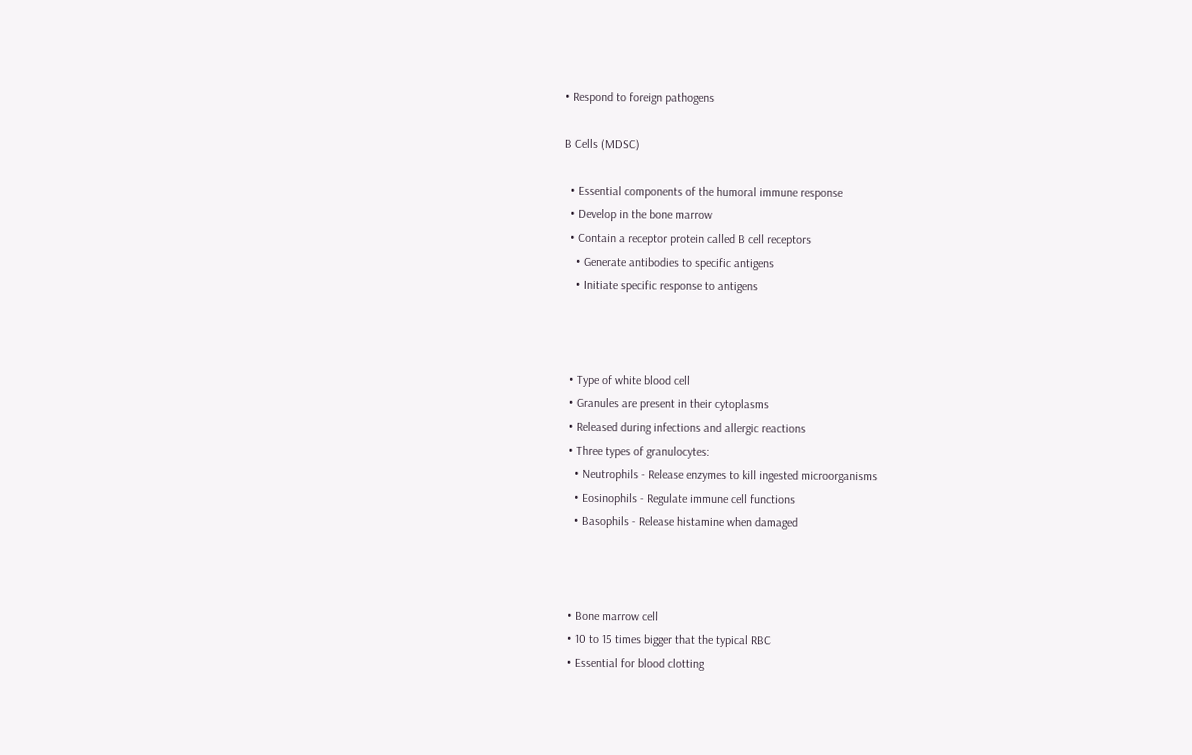• Respond to foreign pathogens

B Cells (MDSC)

  • Essential components of the humoral immune response
  • Develop in the bone marrow
  • Contain a receptor protein called B cell receptors
    • Generate antibodies to specific antigens
    • Initiate specific response to antigens



  • Type of white blood cell
  • Granules are present in their cytoplasms
  • Released during infections and allergic reactions
  • Three types of granulocytes:
    • Neutrophils - Release enzymes to kill ingested microorganisms
    • Eosinophils - Regulate immune cell functions
    • Basophils - Release histamine when damaged



  • Bone marrow cell
  • 10 to 15 times bigger that the typical RBC
  • Essential for blood clotting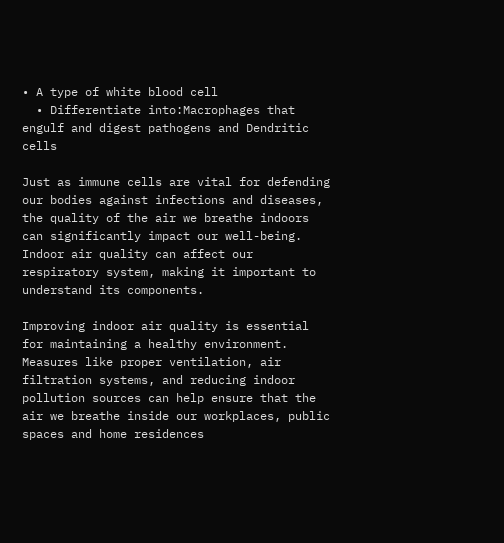• A type of white blood cell
  • Differentiate into:Macrophages that engulf and digest pathogens and Dendritic cells

Just as immune cells are vital for defending our bodies against infections and diseases, the quality of the air we breathe indoors can significantly impact our well-being. Indoor air quality can affect our respiratory system, making it important to understand its components.

Improving indoor air quality is essential for maintaining a healthy environment. Measures like proper ventilation, air filtration systems, and reducing indoor pollution sources can help ensure that the air we breathe inside our workplaces, public spaces and home residences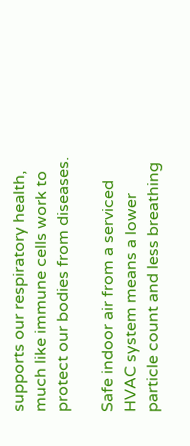supports our respiratory health, much like immune cells work to protect our bodies from diseases.

Safe indoor air from a serviced HVAC system means a lower particle count and less breathing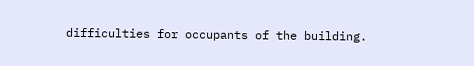difficulties for occupants of the building.